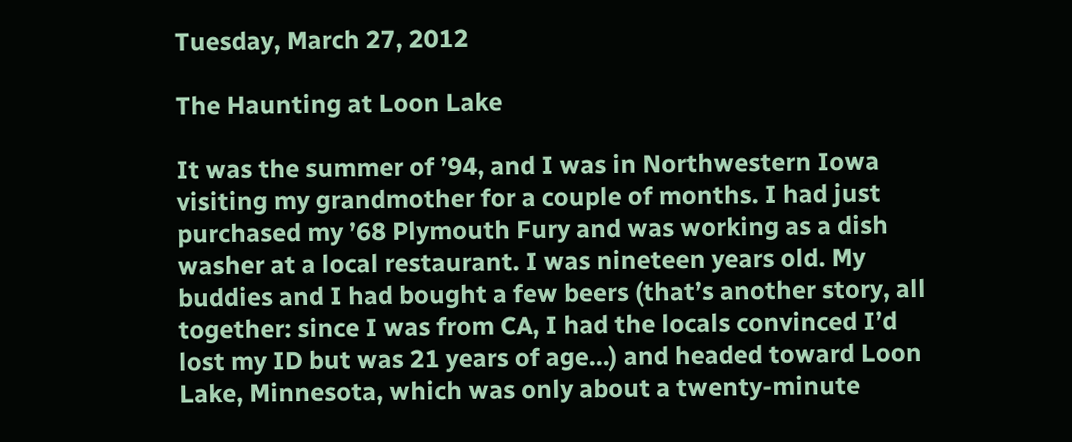Tuesday, March 27, 2012

The Haunting at Loon Lake

It was the summer of ’94, and I was in Northwestern Iowa visiting my grandmother for a couple of months. I had just purchased my ’68 Plymouth Fury and was working as a dish washer at a local restaurant. I was nineteen years old. My buddies and I had bought a few beers (that’s another story, all together: since I was from CA, I had the locals convinced I’d lost my ID but was 21 years of age...) and headed toward Loon Lake, Minnesota, which was only about a twenty-minute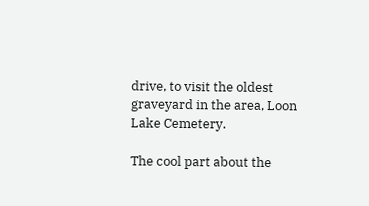drive, to visit the oldest graveyard in the area, Loon Lake Cemetery.

The cool part about the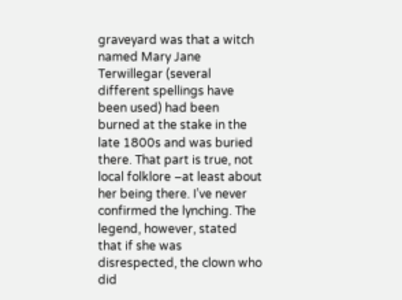graveyard was that a witch named Mary Jane Terwillegar (several different spellings have been used) had been burned at the stake in the late 1800s and was buried there. That part is true, not local folklore –at least about her being there. I’ve never confirmed the lynching. The legend, however, stated that if she was disrespected, the clown who did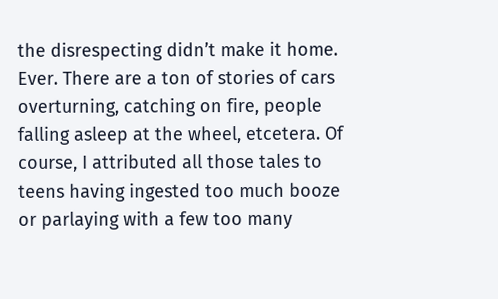the disrespecting didn’t make it home. Ever. There are a ton of stories of cars overturning, catching on fire, people falling asleep at the wheel, etcetera. Of course, I attributed all those tales to teens having ingested too much booze or parlaying with a few too many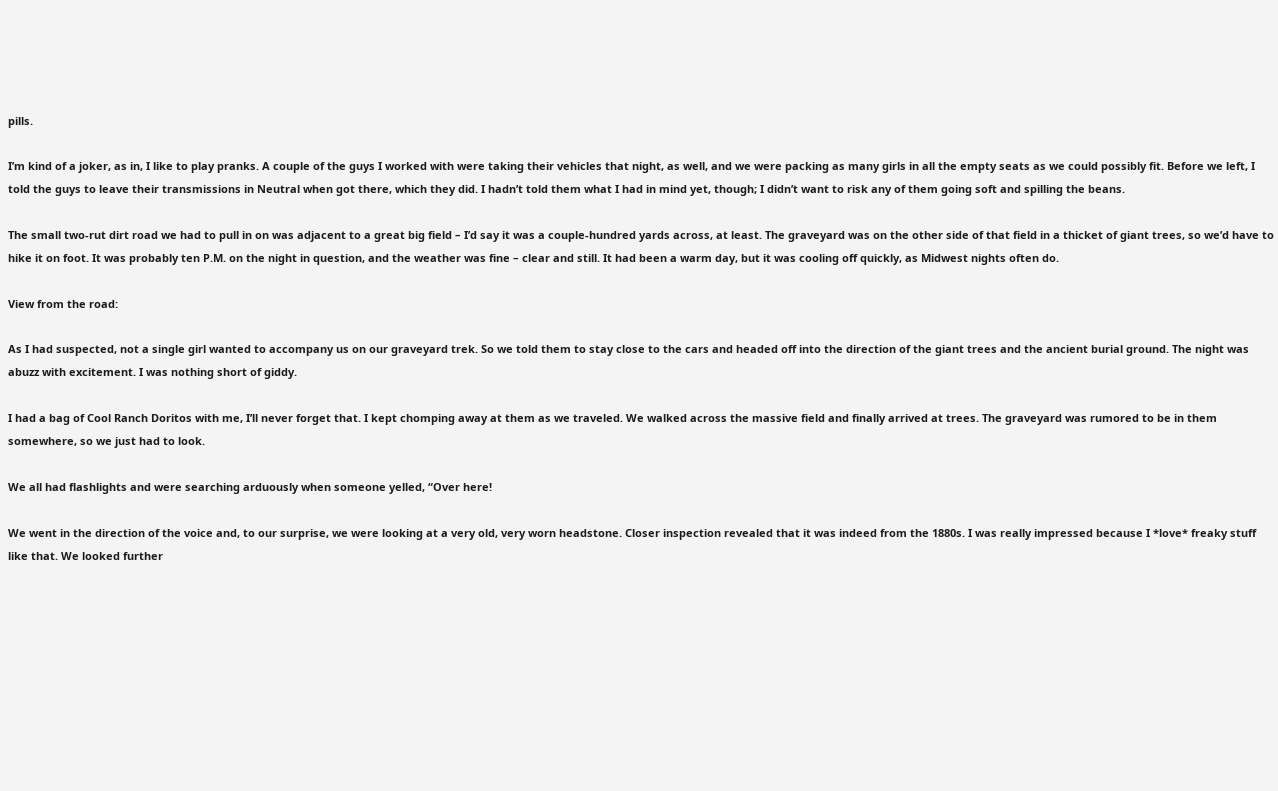pills.

I’m kind of a joker, as in, I like to play pranks. A couple of the guys I worked with were taking their vehicles that night, as well, and we were packing as many girls in all the empty seats as we could possibly fit. Before we left, I told the guys to leave their transmissions in Neutral when got there, which they did. I hadn’t told them what I had in mind yet, though; I didn’t want to risk any of them going soft and spilling the beans.

The small two-rut dirt road we had to pull in on was adjacent to a great big field – I’d say it was a couple-hundred yards across, at least. The graveyard was on the other side of that field in a thicket of giant trees, so we’d have to hike it on foot. It was probably ten P.M. on the night in question, and the weather was fine – clear and still. It had been a warm day, but it was cooling off quickly, as Midwest nights often do.

View from the road:

As I had suspected, not a single girl wanted to accompany us on our graveyard trek. So we told them to stay close to the cars and headed off into the direction of the giant trees and the ancient burial ground. The night was abuzz with excitement. I was nothing short of giddy.

I had a bag of Cool Ranch Doritos with me, I’ll never forget that. I kept chomping away at them as we traveled. We walked across the massive field and finally arrived at trees. The graveyard was rumored to be in them somewhere, so we just had to look.

We all had flashlights and were searching arduously when someone yelled, “Over here!

We went in the direction of the voice and, to our surprise, we were looking at a very old, very worn headstone. Closer inspection revealed that it was indeed from the 1880s. I was really impressed because I *love* freaky stuff like that. We looked further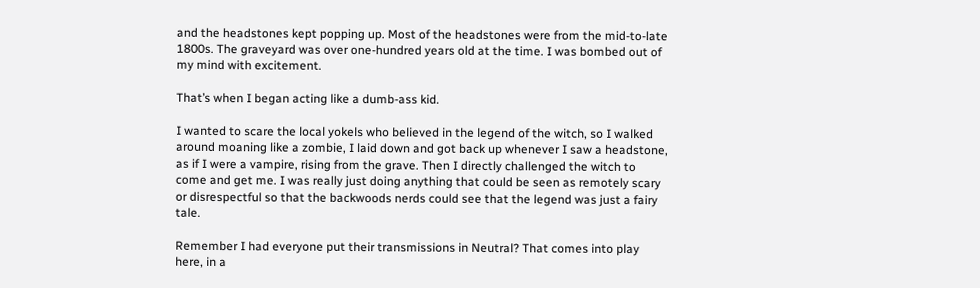and the headstones kept popping up. Most of the headstones were from the mid-to-late 1800s. The graveyard was over one-hundred years old at the time. I was bombed out of my mind with excitement.

That’s when I began acting like a dumb-ass kid.

I wanted to scare the local yokels who believed in the legend of the witch, so I walked around moaning like a zombie, I laid down and got back up whenever I saw a headstone, as if I were a vampire, rising from the grave. Then I directly challenged the witch to come and get me. I was really just doing anything that could be seen as remotely scary or disrespectful so that the backwoods nerds could see that the legend was just a fairy tale.

Remember I had everyone put their transmissions in Neutral? That comes into play here, in a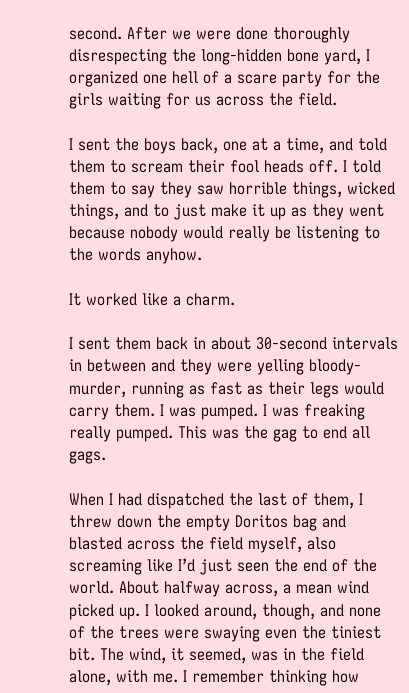second. After we were done thoroughly disrespecting the long-hidden bone yard, I organized one hell of a scare party for the girls waiting for us across the field.

I sent the boys back, one at a time, and told them to scream their fool heads off. I told them to say they saw horrible things, wicked things, and to just make it up as they went because nobody would really be listening to the words anyhow.

It worked like a charm.

I sent them back in about 30-second intervals in between and they were yelling bloody-murder, running as fast as their legs would carry them. I was pumped. I was freaking really pumped. This was the gag to end all gags.

When I had dispatched the last of them, I threw down the empty Doritos bag and blasted across the field myself, also screaming like I’d just seen the end of the world. About halfway across, a mean wind picked up. I looked around, though, and none of the trees were swaying even the tiniest bit. The wind, it seemed, was in the field alone, with me. I remember thinking how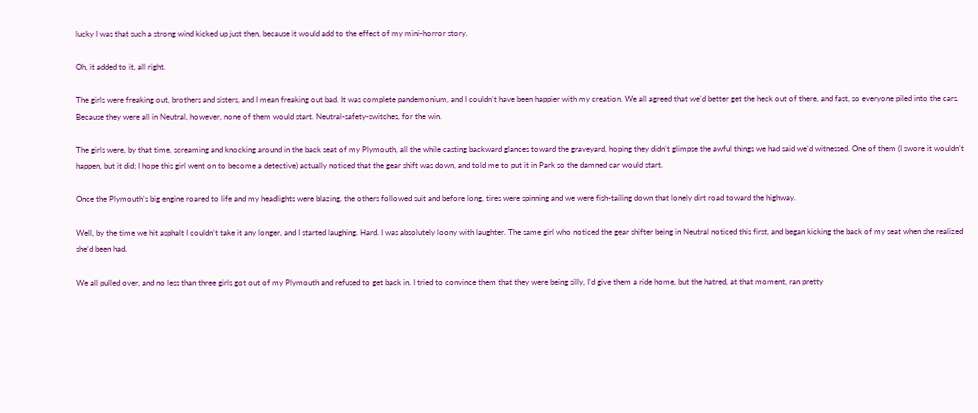lucky I was that such a strong wind kicked up just then, because it would add to the effect of my mini-horror story.

Oh, it added to it, all right.

The girls were freaking out, brothers and sisters, and I mean freaking out bad. It was complete pandemonium, and I couldn’t have been happier with my creation. We all agreed that we’d better get the heck out of there, and fast, so everyone piled into the cars. Because they were all in Neutral, however, none of them would start. Neutral-safety-switches, for the win.

The girls were, by that time, screaming and knocking around in the back seat of my Plymouth, all the while casting backward glances toward the graveyard, hoping they didn’t glimpse the awful things we had said we’d witnessed. One of them (I swore it wouldn’t happen, but it did; I hope this girl went on to become a detective) actually noticed that the gear shift was down, and told me to put it in Park so the damned car would start.

Once the Plymouth’s big engine roared to life and my headlights were blazing, the others followed suit and before long, tires were spinning and we were fish-tailing down that lonely dirt road toward the highway.

Well, by the time we hit asphalt I couldn’t take it any longer, and I started laughing. Hard. I was absolutely loony with laughter. The same girl who noticed the gear shifter being in Neutral noticed this first, and began kicking the back of my seat when she realized she’d been had.

We all pulled over, and no less than three girls got out of my Plymouth and refused to get back in. I tried to convince them that they were being silly, I’d give them a ride home, but the hatred, at that moment, ran pretty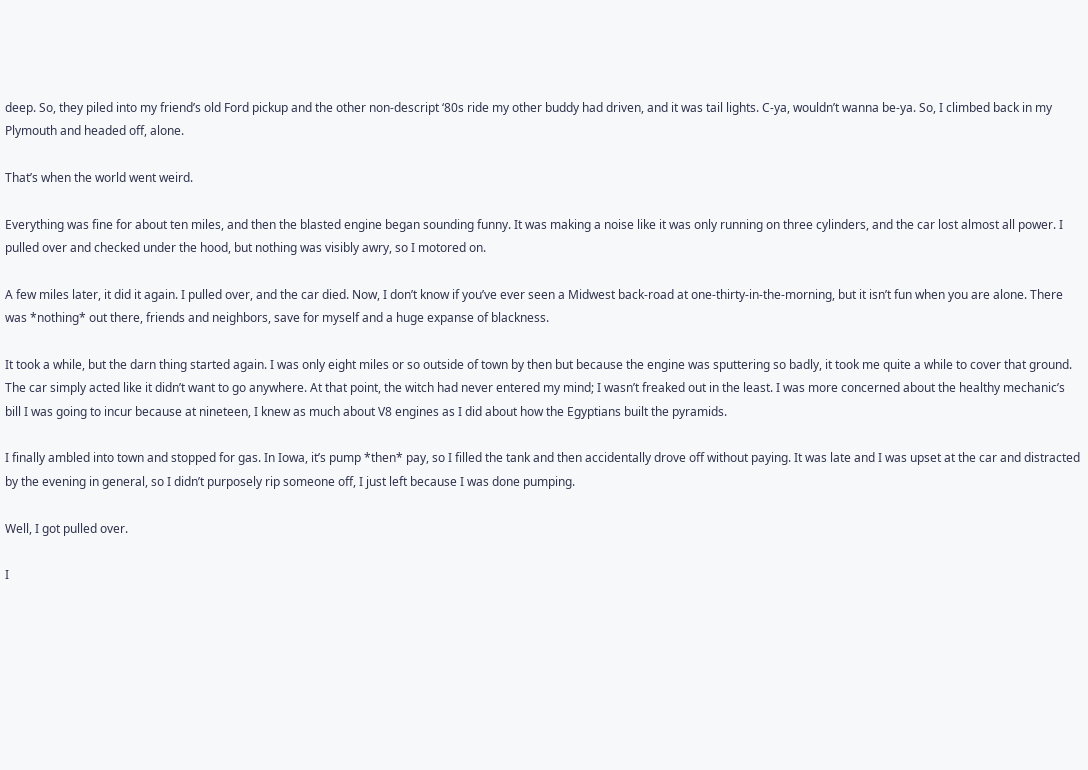deep. So, they piled into my friend’s old Ford pickup and the other non-descript ‘80s ride my other buddy had driven, and it was tail lights. C-ya, wouldn’t wanna be-ya. So, I climbed back in my Plymouth and headed off, alone.

That’s when the world went weird.

Everything was fine for about ten miles, and then the blasted engine began sounding funny. It was making a noise like it was only running on three cylinders, and the car lost almost all power. I pulled over and checked under the hood, but nothing was visibly awry, so I motored on.

A few miles later, it did it again. I pulled over, and the car died. Now, I don’t know if you’ve ever seen a Midwest back-road at one-thirty-in-the-morning, but it isn’t fun when you are alone. There was *nothing* out there, friends and neighbors, save for myself and a huge expanse of blackness.

It took a while, but the darn thing started again. I was only eight miles or so outside of town by then but because the engine was sputtering so badly, it took me quite a while to cover that ground. The car simply acted like it didn’t want to go anywhere. At that point, the witch had never entered my mind; I wasn’t freaked out in the least. I was more concerned about the healthy mechanic’s bill I was going to incur because at nineteen, I knew as much about V8 engines as I did about how the Egyptians built the pyramids.

I finally ambled into town and stopped for gas. In Iowa, it’s pump *then* pay, so I filled the tank and then accidentally drove off without paying. It was late and I was upset at the car and distracted by the evening in general, so I didn’t purposely rip someone off, I just left because I was done pumping.

Well, I got pulled over.

I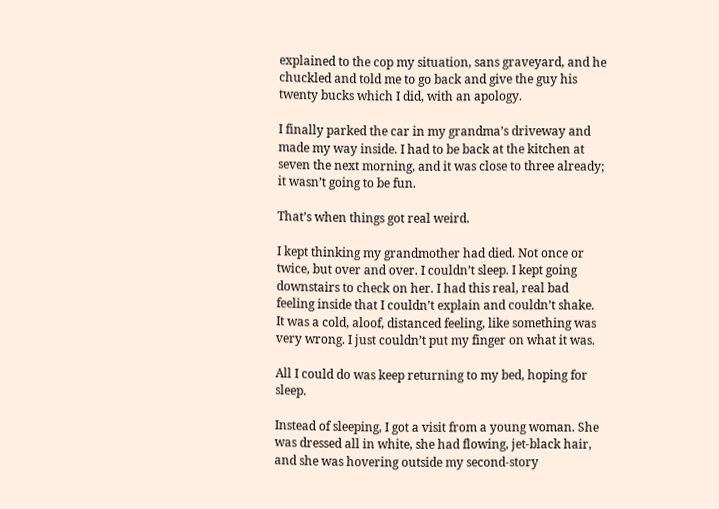explained to the cop my situation, sans graveyard, and he chuckled and told me to go back and give the guy his twenty bucks which I did, with an apology.

I finally parked the car in my grandma’s driveway and made my way inside. I had to be back at the kitchen at seven the next morning, and it was close to three already; it wasn’t going to be fun.

That’s when things got real weird.

I kept thinking my grandmother had died. Not once or twice, but over and over. I couldn’t sleep. I kept going downstairs to check on her. I had this real, real bad feeling inside that I couldn’t explain and couldn’t shake. It was a cold, aloof, distanced feeling, like something was very wrong. I just couldn’t put my finger on what it was.

All I could do was keep returning to my bed, hoping for sleep.

Instead of sleeping, I got a visit from a young woman. She was dressed all in white, she had flowing, jet-black hair, and she was hovering outside my second-story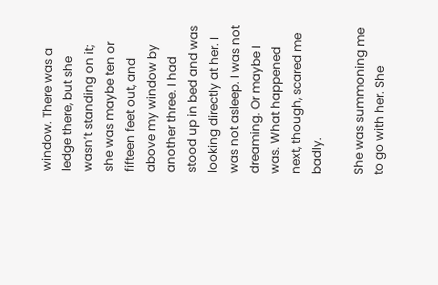window. There was a ledge there, but she wasn’t standing on it; she was maybe ten or fifteen feet out, and above my window by another three. I had stood up in bed and was looking directly at her. I was not asleep. I was not dreaming. Or maybe I was. What happened next, though, scared me badly.

She was summoning me to go with her. She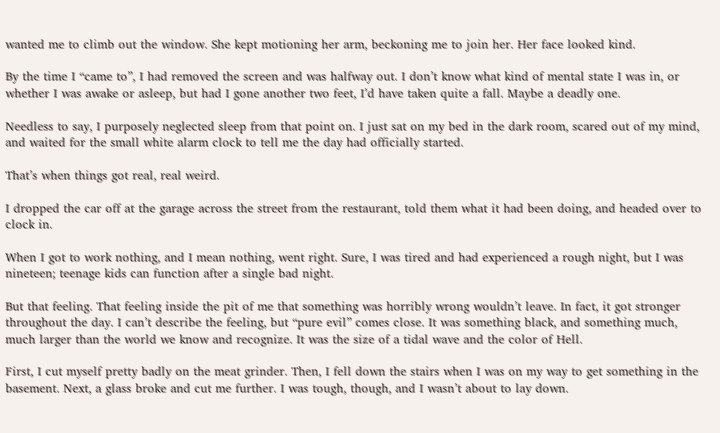wanted me to climb out the window. She kept motioning her arm, beckoning me to join her. Her face looked kind.

By the time I “came to”, I had removed the screen and was halfway out. I don’t know what kind of mental state I was in, or whether I was awake or asleep, but had I gone another two feet, I’d have taken quite a fall. Maybe a deadly one.

Needless to say, I purposely neglected sleep from that point on. I just sat on my bed in the dark room, scared out of my mind, and waited for the small white alarm clock to tell me the day had officially started.

That’s when things got real, real weird.

I dropped the car off at the garage across the street from the restaurant, told them what it had been doing, and headed over to clock in.

When I got to work nothing, and I mean nothing, went right. Sure, I was tired and had experienced a rough night, but I was nineteen; teenage kids can function after a single bad night.

But that feeling. That feeling inside the pit of me that something was horribly wrong wouldn’t leave. In fact, it got stronger throughout the day. I can’t describe the feeling, but “pure evil” comes close. It was something black, and something much, much larger than the world we know and recognize. It was the size of a tidal wave and the color of Hell.

First, I cut myself pretty badly on the meat grinder. Then, I fell down the stairs when I was on my way to get something in the basement. Next, a glass broke and cut me further. I was tough, though, and I wasn’t about to lay down.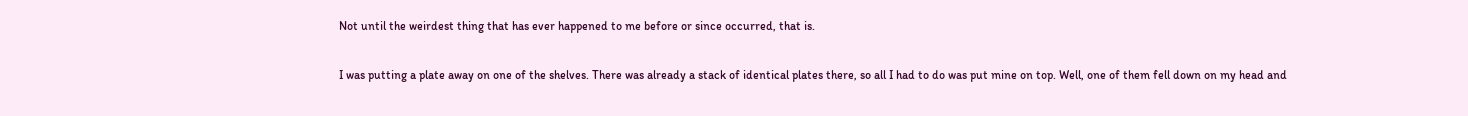Not until the weirdest thing that has ever happened to me before or since occurred, that is.

I was putting a plate away on one of the shelves. There was already a stack of identical plates there, so all I had to do was put mine on top. Well, one of them fell down on my head and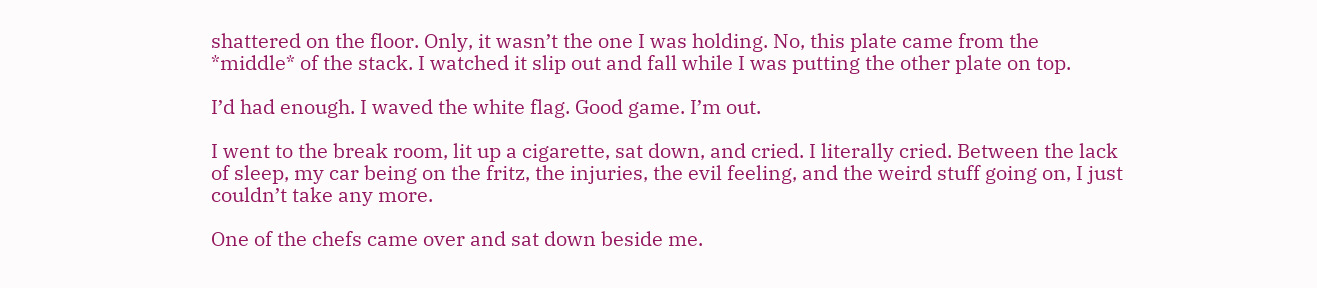shattered on the floor. Only, it wasn’t the one I was holding. No, this plate came from the *middle* of the stack. I watched it slip out and fall while I was putting the other plate on top.

I’d had enough. I waved the white flag. Good game. I’m out.

I went to the break room, lit up a cigarette, sat down, and cried. I literally cried. Between the lack of sleep, my car being on the fritz, the injuries, the evil feeling, and the weird stuff going on, I just couldn’t take any more.

One of the chefs came over and sat down beside me.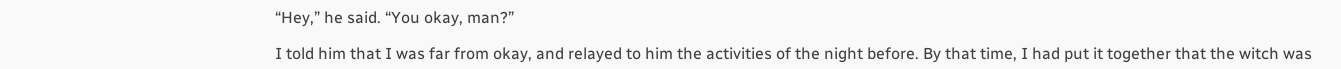“Hey,” he said. “You okay, man?”

I told him that I was far from okay, and relayed to him the activities of the night before. By that time, I had put it together that the witch was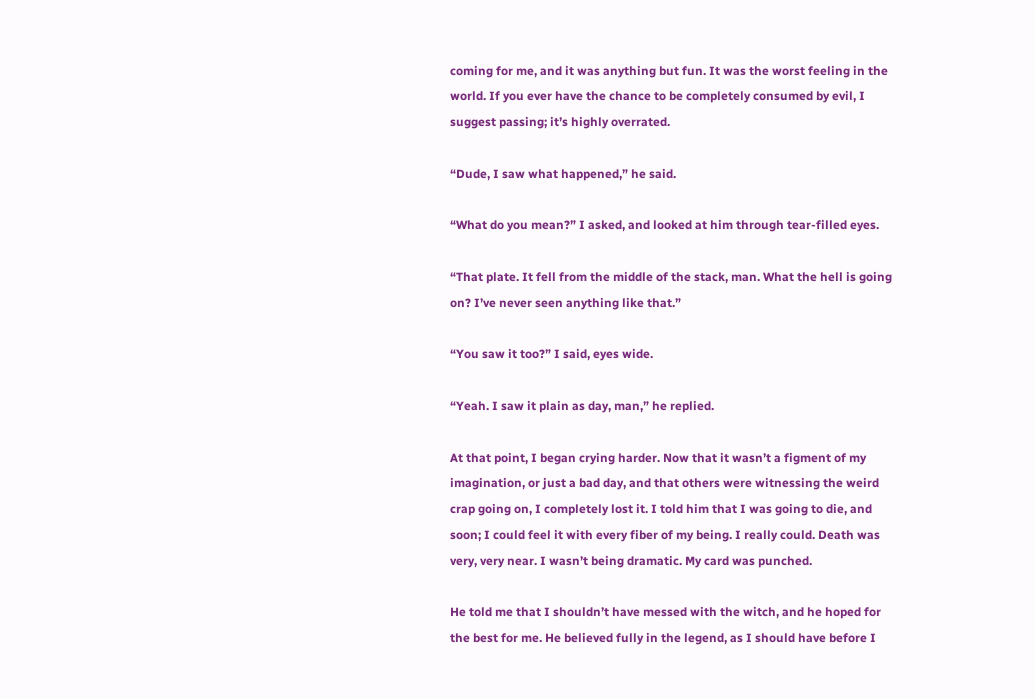coming for me, and it was anything but fun. It was the worst feeling in the world. If you ever have the chance to be completely consumed by evil, I suggest passing; it’s highly overrated.

“Dude, I saw what happened,” he said.

“What do you mean?” I asked, and looked at him through tear-filled eyes.

“That plate. It fell from the middle of the stack, man. What the hell is going on? I’ve never seen anything like that.”

“You saw it too?” I said, eyes wide.

“Yeah. I saw it plain as day, man,” he replied.

At that point, I began crying harder. Now that it wasn’t a figment of my imagination, or just a bad day, and that others were witnessing the weird crap going on, I completely lost it. I told him that I was going to die, and soon; I could feel it with every fiber of my being. I really could. Death was very, very near. I wasn’t being dramatic. My card was punched.

He told me that I shouldn’t have messed with the witch, and he hoped for the best for me. He believed fully in the legend, as I should have before I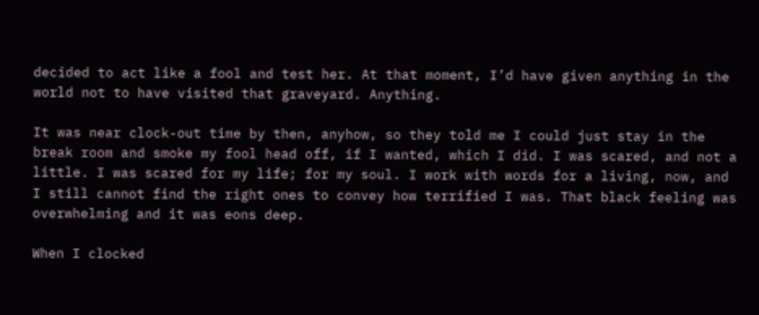decided to act like a fool and test her. At that moment, I’d have given anything in the world not to have visited that graveyard. Anything.

It was near clock-out time by then, anyhow, so they told me I could just stay in the break room and smoke my fool head off, if I wanted, which I did. I was scared, and not a little. I was scared for my life; for my soul. I work with words for a living, now, and I still cannot find the right ones to convey how terrified I was. That black feeling was overwhelming and it was eons deep.

When I clocked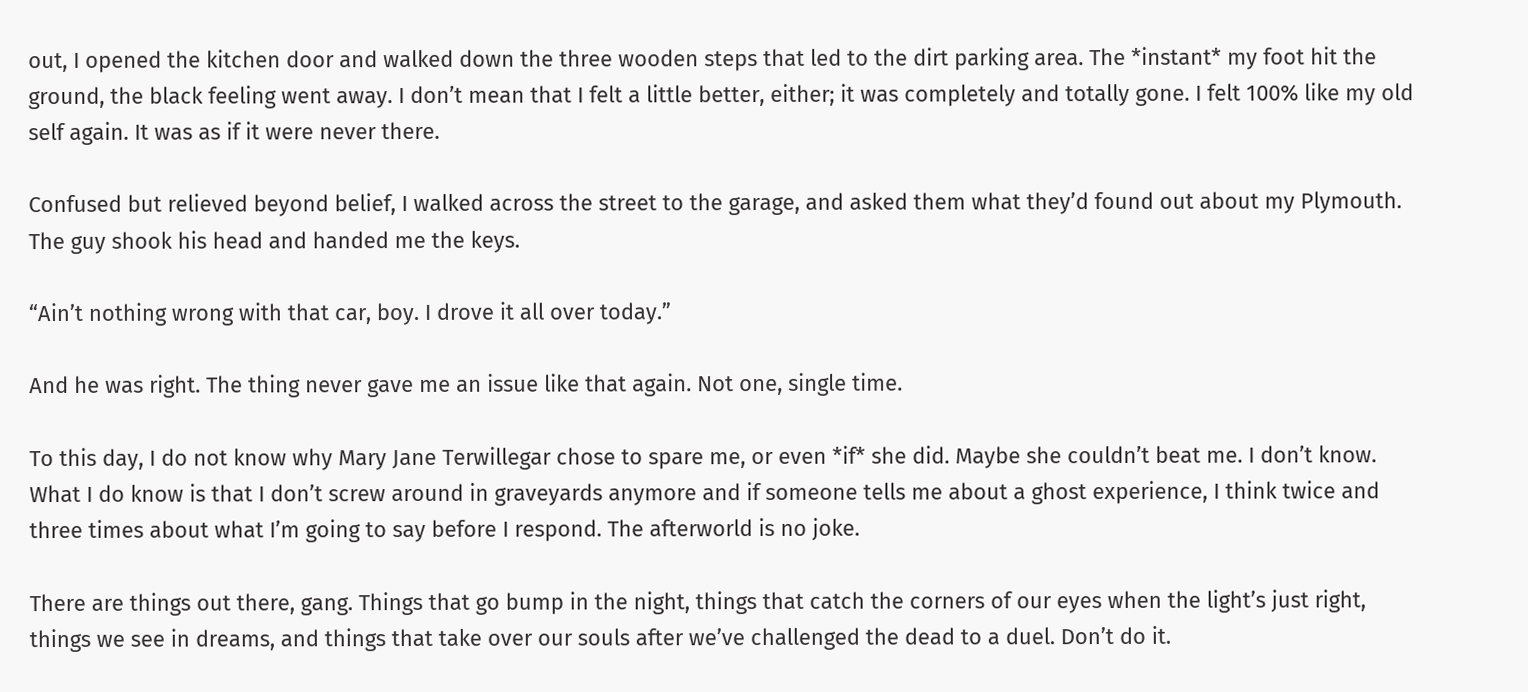out, I opened the kitchen door and walked down the three wooden steps that led to the dirt parking area. The *instant* my foot hit the ground, the black feeling went away. I don’t mean that I felt a little better, either; it was completely and totally gone. I felt 100% like my old self again. It was as if it were never there.

Confused but relieved beyond belief, I walked across the street to the garage, and asked them what they’d found out about my Plymouth. The guy shook his head and handed me the keys.

“Ain’t nothing wrong with that car, boy. I drove it all over today.”

And he was right. The thing never gave me an issue like that again. Not one, single time.

To this day, I do not know why Mary Jane Terwillegar chose to spare me, or even *if* she did. Maybe she couldn’t beat me. I don’t know. What I do know is that I don’t screw around in graveyards anymore and if someone tells me about a ghost experience, I think twice and three times about what I’m going to say before I respond. The afterworld is no joke.

There are things out there, gang. Things that go bump in the night, things that catch the corners of our eyes when the light’s just right, things we see in dreams, and things that take over our souls after we’ve challenged the dead to a duel. Don’t do it.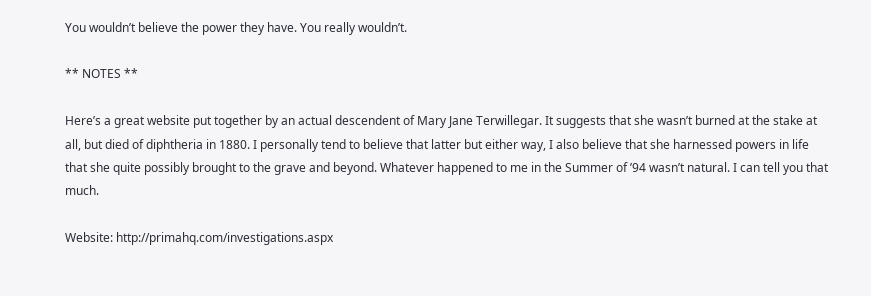You wouldn’t believe the power they have. You really wouldn’t.

** NOTES **

Here’s a great website put together by an actual descendent of Mary Jane Terwillegar. It suggests that she wasn’t burned at the stake at all, but died of diphtheria in 1880. I personally tend to believe that latter but either way, I also believe that she harnessed powers in life that she quite possibly brought to the grave and beyond. Whatever happened to me in the Summer of ’94 wasn’t natural. I can tell you that much.

Website: http://primahq.com/investigations.aspx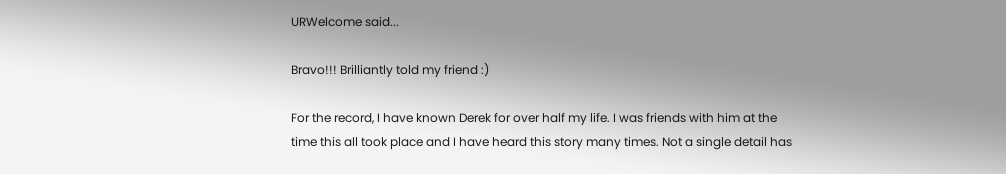URWelcome said...

Bravo!!! Brilliantly told my friend :)

For the record, I have known Derek for over half my life. I was friends with him at the time this all took place and I have heard this story many times. Not a single detail has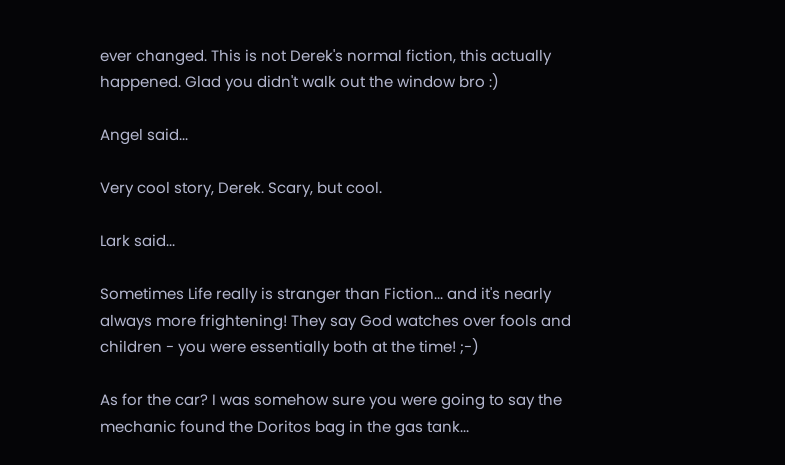ever changed. This is not Derek's normal fiction, this actually happened. Glad you didn't walk out the window bro :)

Angel said...

Very cool story, Derek. Scary, but cool.

Lark said...

Sometimes Life really is stranger than Fiction... and it's nearly always more frightening! They say God watches over fools and children - you were essentially both at the time! ;-)

As for the car? I was somehow sure you were going to say the mechanic found the Doritos bag in the gas tank...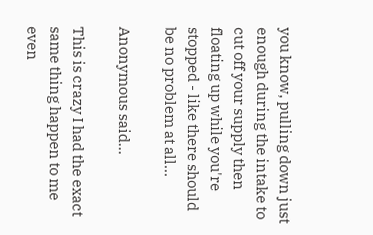you know, pulling down just enough during the intake to cut off your supply then floating up while you're stopped - like there should be no problem at all...

Anonymous said...

This is crazy I had the exact same thing happen to me even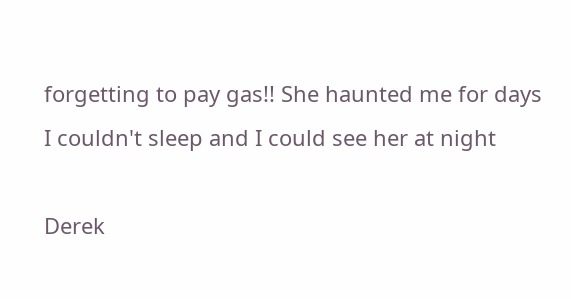forgetting to pay gas!! She haunted me for days I couldn't sleep and I could see her at night

Derek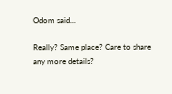Odom said...

Really? Same place? Care to share any more details?